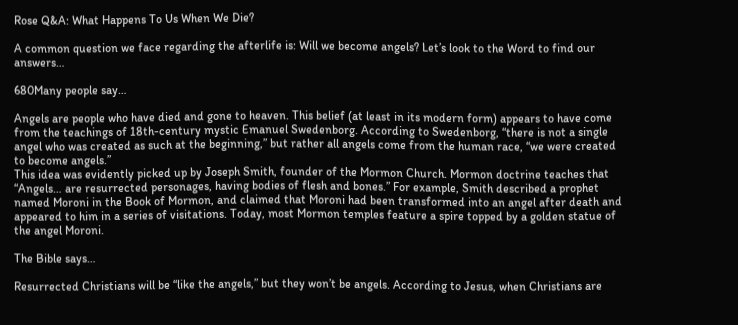Rose Q&A: What Happens To Us When We Die?

A common question we face regarding the afterlife is: Will we become angels? Let’s look to the Word to find our answers…

680Many people say…

Angels are people who have died and gone to heaven. This belief (at least in its modern form) appears to have come from the teachings of 18th-century mystic Emanuel Swedenborg. According to Swedenborg, “there is not a single angel who was created as such at the beginning,” but rather all angels come from the human race, “we were created to become angels.”
This idea was evidently picked up by Joseph Smith, founder of the Mormon Church. Mormon doctrine teaches that “Angels… are resurrected personages, having bodies of flesh and bones.” For example, Smith described a prophet named Moroni in the Book of Mormon, and claimed that Moroni had been transformed into an angel after death and appeared to him in a series of visitations. Today, most Mormon temples feature a spire topped by a golden statue of the angel Moroni.

The Bible says…

Resurrected Christians will be “like the angels,” but they won’t be angels. According to Jesus, when Christians are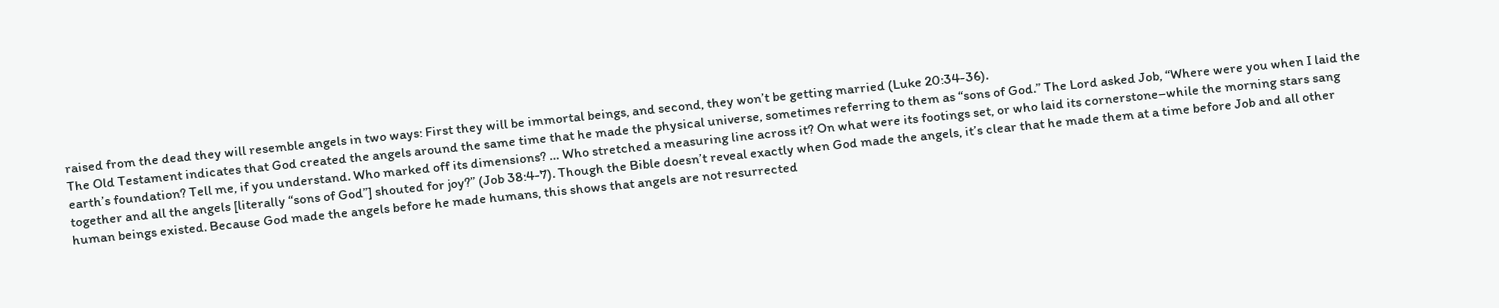raised from the dead they will resemble angels in two ways: First they will be immortal beings, and second, they won’t be getting married (Luke 20:34-36).
The Old Testament indicates that God created the angels around the same time that he made the physical universe, sometimes referring to them as “sons of God.” The Lord asked Job, “Where were you when I laid the earth’s foundation? Tell me, if you understand. Who marked off its dimensions? … Who stretched a measuring line across it? On what were its footings set, or who laid its cornerstone–while the morning stars sang together and all the angels [literally “sons of God”] shouted for joy?” (Job 38:4-7). Though the Bible doesn’t reveal exactly when God made the angels, it’s clear that he made them at a time before Job and all other human beings existed. Because God made the angels before he made humans, this shows that angels are not resurrected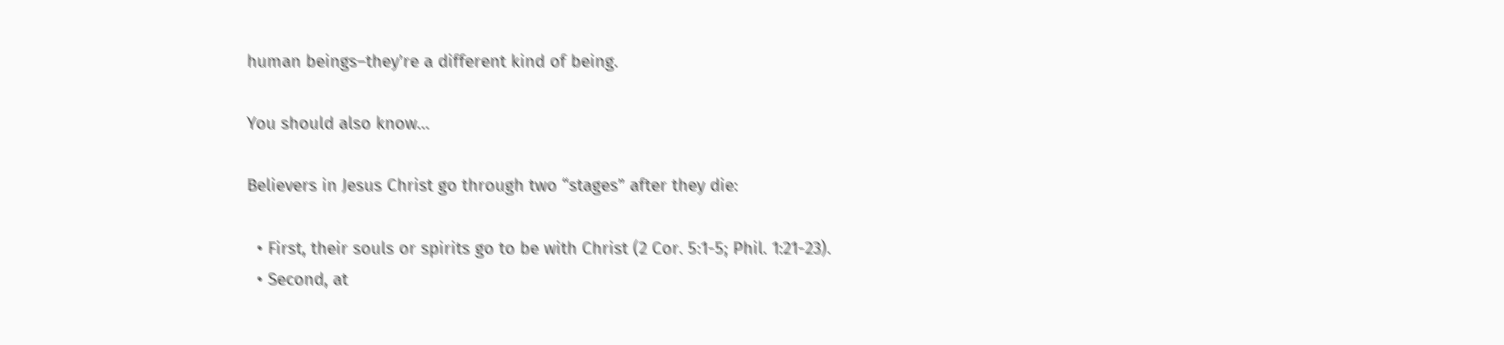human beings–they’re a different kind of being.

You should also know…

Believers in Jesus Christ go through two “stages” after they die:

  • First, their souls or spirits go to be with Christ (2 Cor. 5:1-5; Phil. 1:21-23).
  • Second, at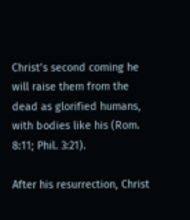Christ’s second coming he will raise them from the dead as glorified humans, with bodies like his (Rom. 8:11; Phil. 3:21).

After his resurrection, Christ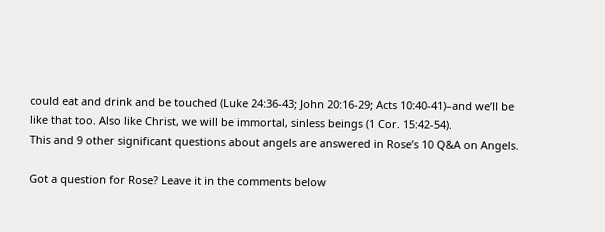could eat and drink and be touched (Luke 24:36-43; John 20:16-29; Acts 10:40-41)–and we’ll be like that too. Also like Christ, we will be immortal, sinless beings (1 Cor. 15:42-54).
This and 9 other significant questions about angels are answered in Rose’s 10 Q&A on Angels.

Got a question for Rose? Leave it in the comments below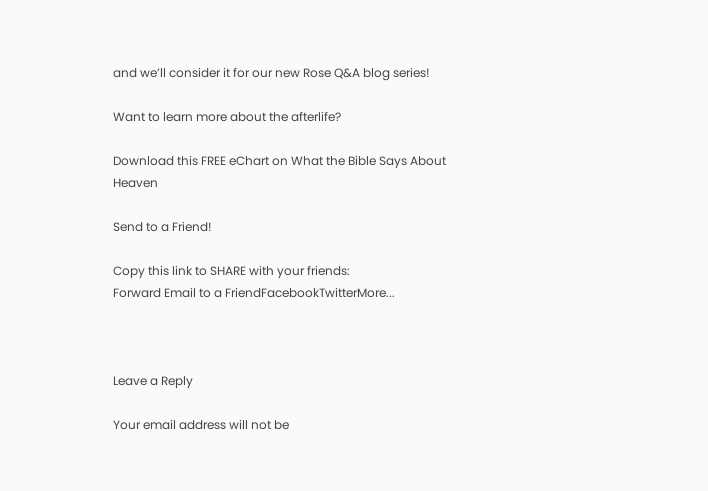and we’ll consider it for our new Rose Q&A blog series!

Want to learn more about the afterlife?

Download this FREE eChart on What the Bible Says About Heaven

Send to a Friend!

Copy this link to SHARE with your friends:
Forward Email to a FriendFacebookTwitterMore...



Leave a Reply

Your email address will not be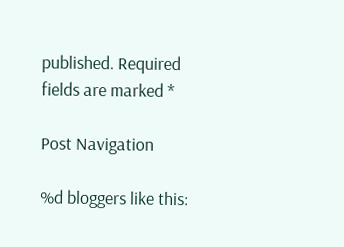published. Required fields are marked *

Post Navigation

%d bloggers like this: